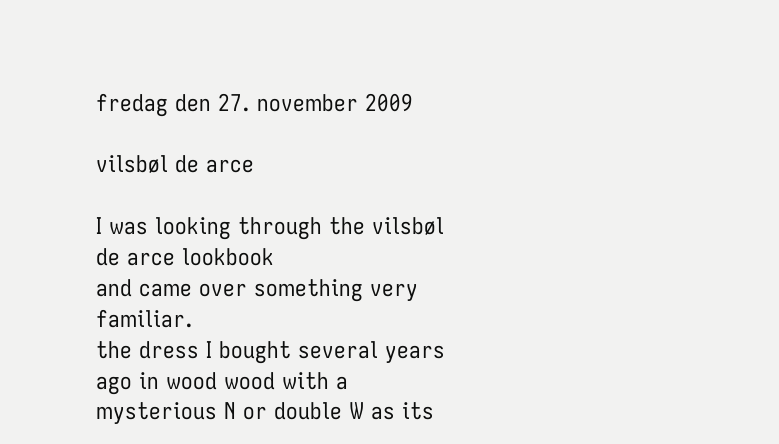fredag den 27. november 2009

vilsbøl de arce

I was looking through the vilsbøl de arce lookbook
and came over something very familiar.
the dress I bought several years ago in wood wood with a mysterious N or double W as its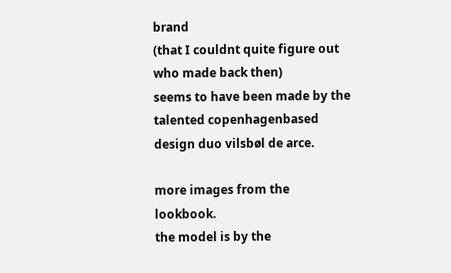brand
(that I couldnt quite figure out who made back then)
seems to have been made by the talented copenhagenbased design duo vilsbøl de arce.

more images from the lookbook.
the model is by the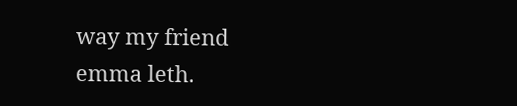way my friend emma leth.